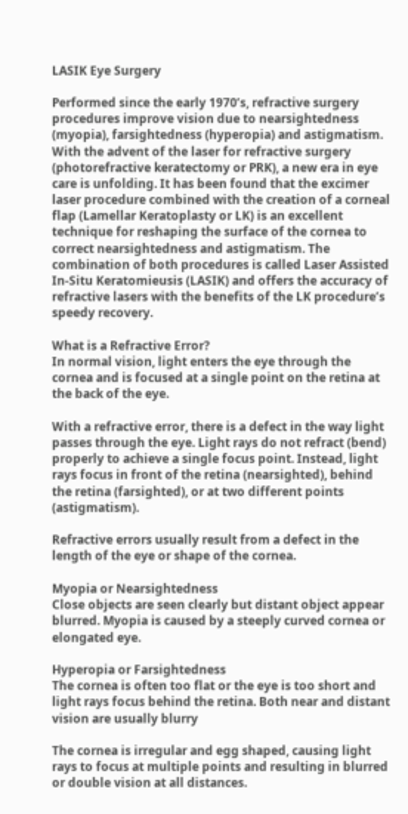LASIK Eye Surgery

Performed since the early 1970’s, refractive surgery procedures improve vision due to nearsightedness (myopia), farsightedness (hyperopia) and astigmatism. With the advent of the laser for refractive surgery (photorefractive keratectomy or PRK), a new era in eye care is unfolding. It has been found that the excimer laser procedure combined with the creation of a corneal flap (Lamellar Keratoplasty or LK) is an excellent technique for reshaping the surface of the cornea to correct nearsightedness and astigmatism. The combination of both procedures is called Laser Assisted In-Situ Keratomieusis (LASIK) and offers the accuracy of refractive lasers with the benefits of the LK procedure’s speedy recovery.

What is a Refractive Error?
In normal vision, light enters the eye through the cornea and is focused at a single point on the retina at the back of the eye.

With a refractive error, there is a defect in the way light passes through the eye. Light rays do not refract (bend) properly to achieve a single focus point. Instead, light rays focus in front of the retina (nearsighted), behind the retina (farsighted), or at two different points (astigmatism).

Refractive errors usually result from a defect in the length of the eye or shape of the cornea.

Myopia or Nearsightedness
Close objects are seen clearly but distant object appear blurred. Myopia is caused by a steeply curved cornea or elongated eye.

Hyperopia or Farsightedness
The cornea is often too flat or the eye is too short and light rays focus behind the retina. Both near and distant vision are usually blurry

The cornea is irregular and egg shaped, causing light rays to focus at multiple points and resulting in blurred or double vision at all distances.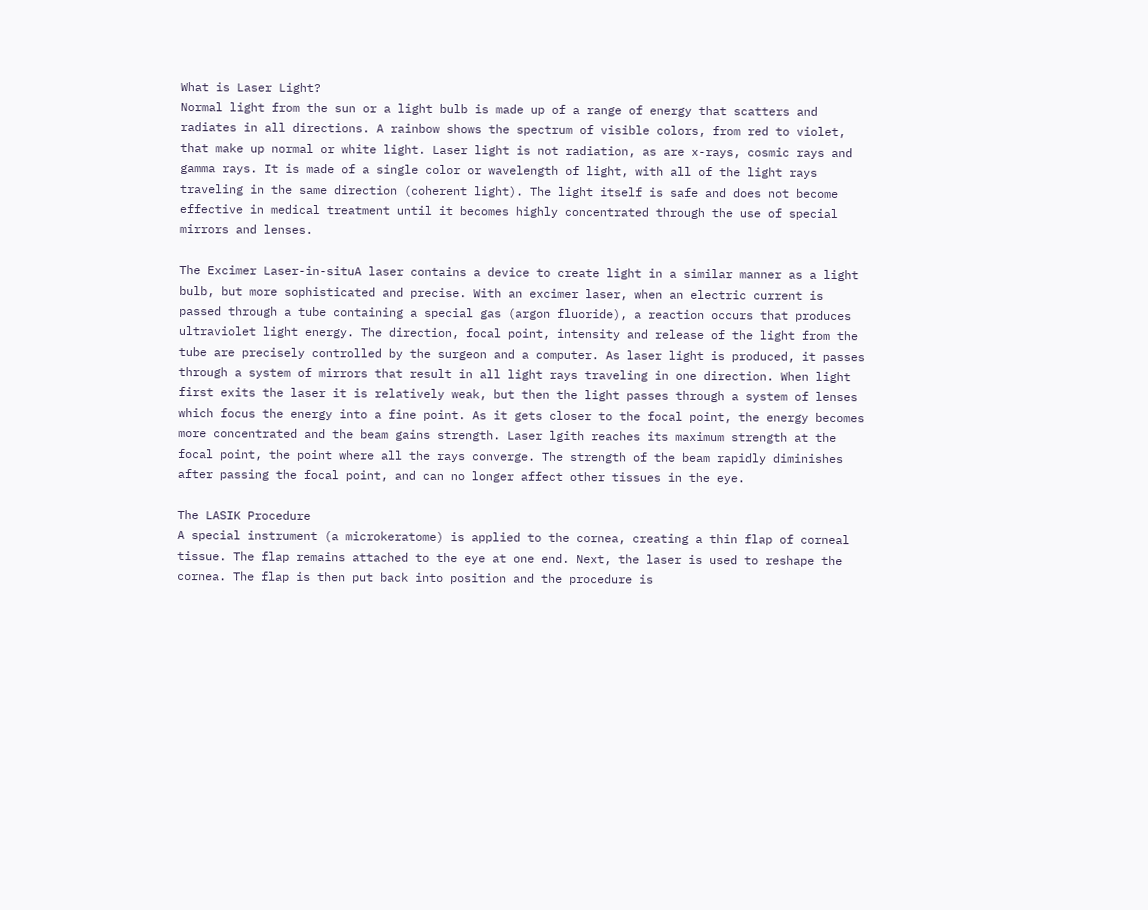What is Laser Light?
Normal light from the sun or a light bulb is made up of a range of energy that scatters and radiates in all directions. A rainbow shows the spectrum of visible colors, from red to violet, that make up normal or white light. Laser light is not radiation, as are x-rays, cosmic rays and gamma rays. It is made of a single color or wavelength of light, with all of the light rays traveling in the same direction (coherent light). The light itself is safe and does not become effective in medical treatment until it becomes highly concentrated through the use of special mirrors and lenses.

The Excimer Laser-in-situA laser contains a device to create light in a similar manner as a light bulb, but more sophisticated and precise. With an excimer laser, when an electric current is passed through a tube containing a special gas (argon fluoride), a reaction occurs that produces ultraviolet light energy. The direction, focal point, intensity and release of the light from the tube are precisely controlled by the surgeon and a computer. As laser light is produced, it passes through a system of mirrors that result in all light rays traveling in one direction. When light first exits the laser it is relatively weak, but then the light passes through a system of lenses which focus the energy into a fine point. As it gets closer to the focal point, the energy becomes more concentrated and the beam gains strength. Laser lgith reaches its maximum strength at the focal point, the point where all the rays converge. The strength of the beam rapidly diminishes after passing the focal point, and can no longer affect other tissues in the eye.

The LASIK Procedure
A special instrument (a microkeratome) is applied to the cornea, creating a thin flap of corneal tissue. The flap remains attached to the eye at one end. Next, the laser is used to reshape the cornea. The flap is then put back into position and the procedure is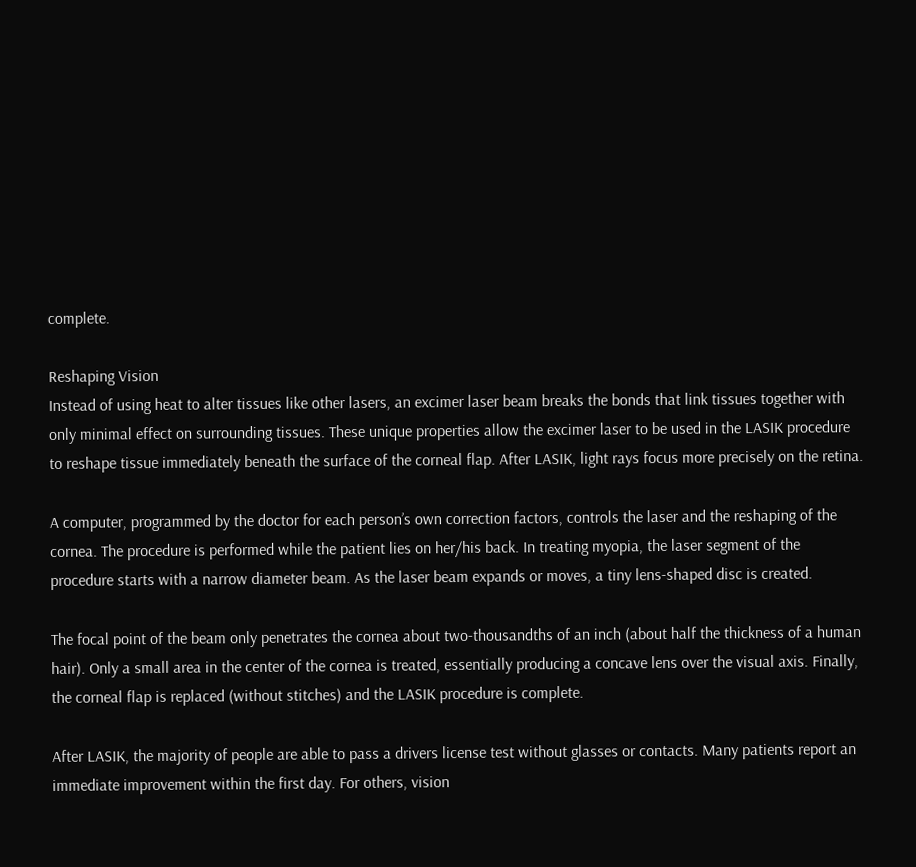complete.

Reshaping Vision
Instead of using heat to alter tissues like other lasers, an excimer laser beam breaks the bonds that link tissues together with only minimal effect on surrounding tissues. These unique properties allow the excimer laser to be used in the LASIK procedure to reshape tissue immediately beneath the surface of the corneal flap. After LASIK, light rays focus more precisely on the retina.

A computer, programmed by the doctor for each person’s own correction factors, controls the laser and the reshaping of the cornea. The procedure is performed while the patient lies on her/his back. In treating myopia, the laser segment of the procedure starts with a narrow diameter beam. As the laser beam expands or moves, a tiny lens-shaped disc is created.

The focal point of the beam only penetrates the cornea about two-thousandths of an inch (about half the thickness of a human hair). Only a small area in the center of the cornea is treated, essentially producing a concave lens over the visual axis. Finally, the corneal flap is replaced (without stitches) and the LASIK procedure is complete.

After LASIK, the majority of people are able to pass a drivers license test without glasses or contacts. Many patients report an immediate improvement within the first day. For others, vision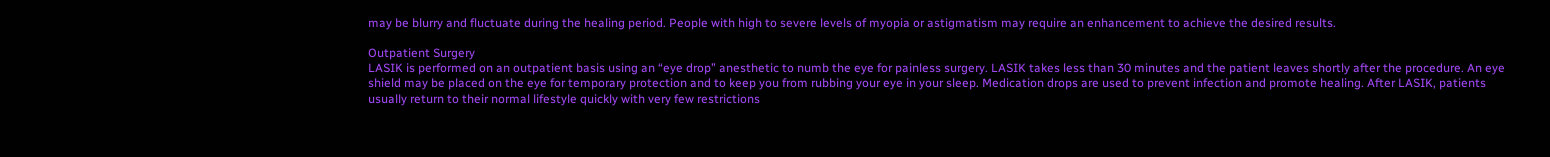may be blurry and fluctuate during the healing period. People with high to severe levels of myopia or astigmatism may require an enhancement to achieve the desired results.

Outpatient Surgery
LASIK is performed on an outpatient basis using an “eye drop” anesthetic to numb the eye for painless surgery. LASIK takes less than 30 minutes and the patient leaves shortly after the procedure. An eye shield may be placed on the eye for temporary protection and to keep you from rubbing your eye in your sleep. Medication drops are used to prevent infection and promote healing. After LASIK, patients usually return to their normal lifestyle quickly with very few restrictions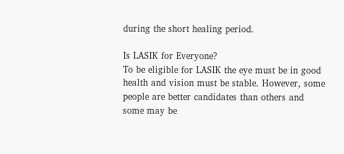during the short healing period.

Is LASIK for Everyone?
To be eligible for LASIK the eye must be in good health and vision must be stable. However, some people are better candidates than others and some may be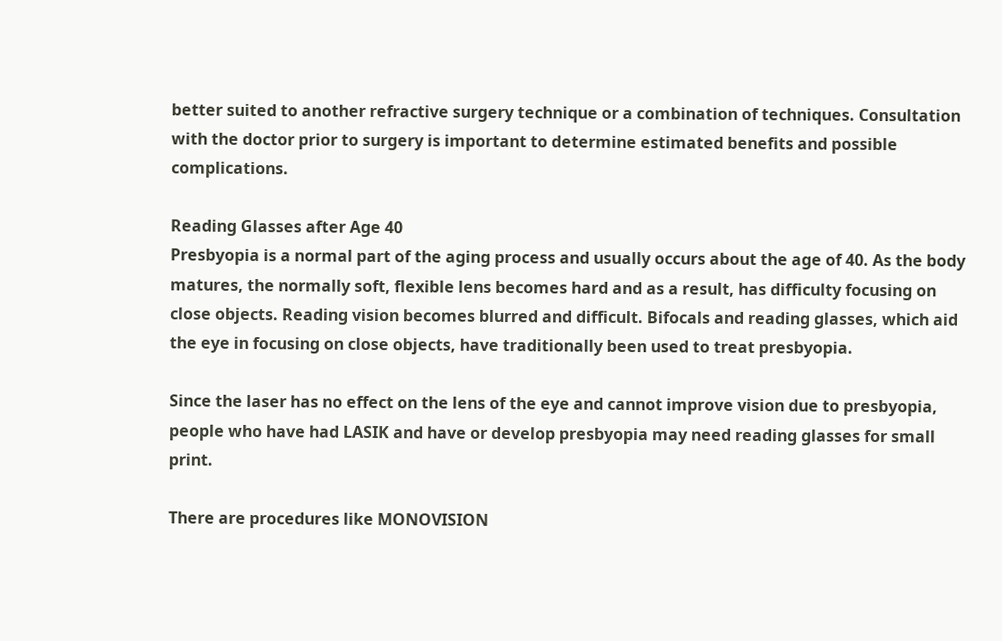better suited to another refractive surgery technique or a combination of techniques. Consultation with the doctor prior to surgery is important to determine estimated benefits and possible complications.

Reading Glasses after Age 40
Presbyopia is a normal part of the aging process and usually occurs about the age of 40. As the body matures, the normally soft, flexible lens becomes hard and as a result, has difficulty focusing on close objects. Reading vision becomes blurred and difficult. Bifocals and reading glasses, which aid the eye in focusing on close objects, have traditionally been used to treat presbyopia.

Since the laser has no effect on the lens of the eye and cannot improve vision due to presbyopia, people who have had LASIK and have or develop presbyopia may need reading glasses for small print.

There are procedures like MONOVISION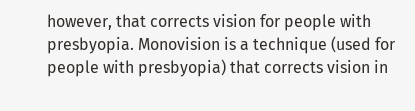however, that corrects vision for people with presbyopia. Monovision is a technique (used for people with presbyopia) that corrects vision in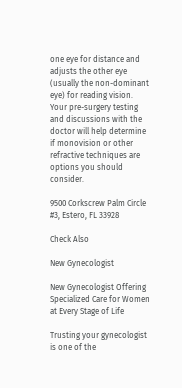one eye for distance and adjusts the other eye (usually the non-dominant eye) for reading vision. Your pre-surgery testing and discussions with the doctor will help determine if monovision or other refractive techniques are options you should consider.

9500 Corkscrew Palm Circle #3, Estero, FL 33928

Check Also

New Gynecologist

New Gynecologist Offering Specialized Care for Women at Every Stage of Life

Trusting your gynecologist is one of the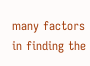many factors in finding the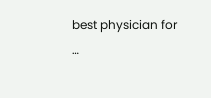best physician for …